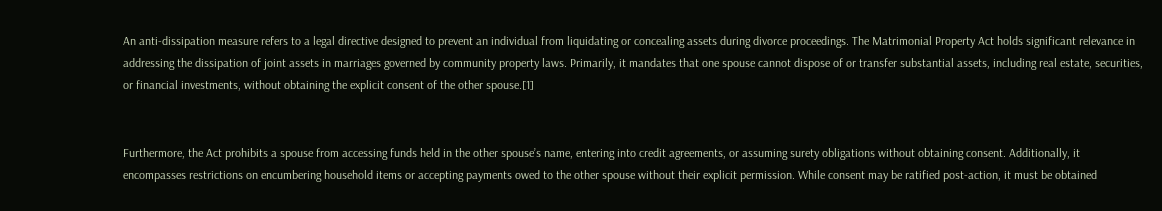An anti-dissipation measure refers to a legal directive designed to prevent an individual from liquidating or concealing assets during divorce proceedings. The Matrimonial Property Act holds significant relevance in addressing the dissipation of joint assets in marriages governed by community property laws. Primarily, it mandates that one spouse cannot dispose of or transfer substantial assets, including real estate, securities, or financial investments, without obtaining the explicit consent of the other spouse.[1]


Furthermore, the Act prohibits a spouse from accessing funds held in the other spouse’s name, entering into credit agreements, or assuming surety obligations without obtaining consent. Additionally, it encompasses restrictions on encumbering household items or accepting payments owed to the other spouse without their explicit permission. While consent may be ratified post-action, it must be obtained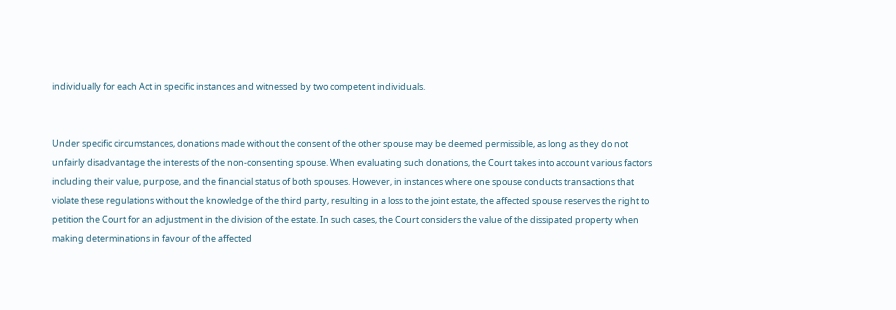individually for each Act in specific instances and witnessed by two competent individuals.


Under specific circumstances, donations made without the consent of the other spouse may be deemed permissible, as long as they do not unfairly disadvantage the interests of the non-consenting spouse. When evaluating such donations, the Court takes into account various factors including their value, purpose, and the financial status of both spouses. However, in instances where one spouse conducts transactions that violate these regulations without the knowledge of the third party, resulting in a loss to the joint estate, the affected spouse reserves the right to petition the Court for an adjustment in the division of the estate. In such cases, the Court considers the value of the dissipated property when making determinations in favour of the affected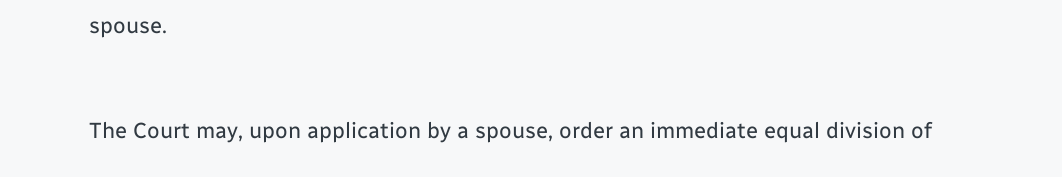spouse.


The Court may, upon application by a spouse, order an immediate equal division of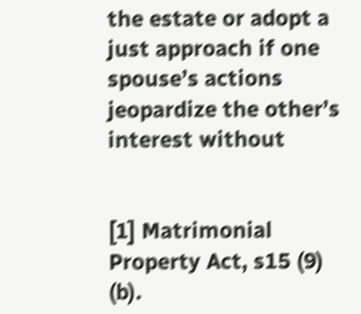the estate or adopt a just approach if one spouse’s actions jeopardize the other’s interest without


[1] Matrimonial Property Act, s15 (9) (b).